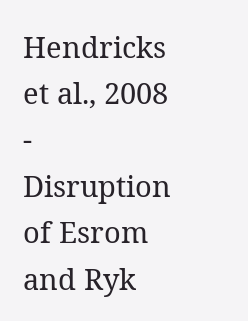Hendricks et al., 2008 - Disruption of Esrom and Ryk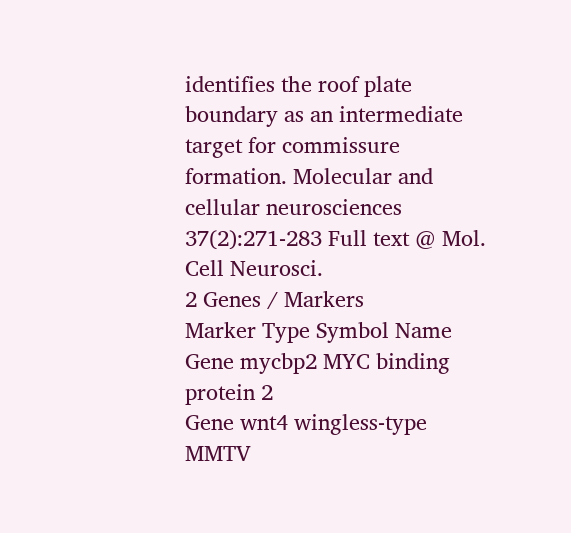identifies the roof plate boundary as an intermediate target for commissure formation. Molecular and cellular neurosciences   37(2):271-283 Full text @ Mol. Cell Neurosci.
2 Genes / Markers
Marker Type Symbol Name
Gene mycbp2 MYC binding protein 2
Gene wnt4 wingless-type MMTV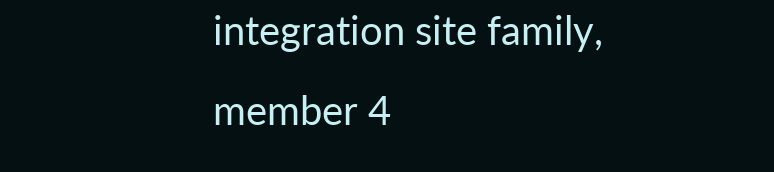integration site family, member 4